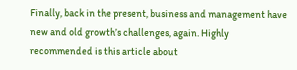Finally, back in the present, business and management have new and old growth’s challenges, again. Highly recommended is this article about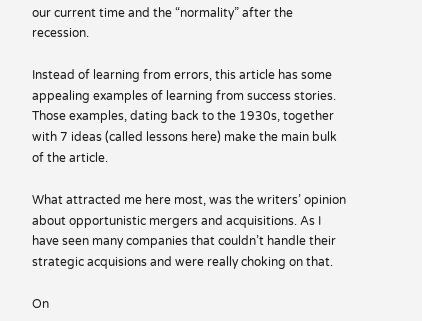our current time and the “normality” after the recession.

Instead of learning from errors, this article has some appealing examples of learning from success stories. Those examples, dating back to the 1930s, together with 7 ideas (called lessons here) make the main bulk of the article.

What attracted me here most, was the writers’ opinion about opportunistic mergers and acquisitions. As I have seen many companies that couldn’t handle their strategic acquisions and were really choking on that.

On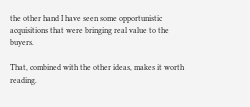the other hand I have seen some opportunistic acquisitions that were bringing real value to the buyers.

That, combined with the other ideas, makes it worth reading.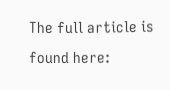The full article is found here: